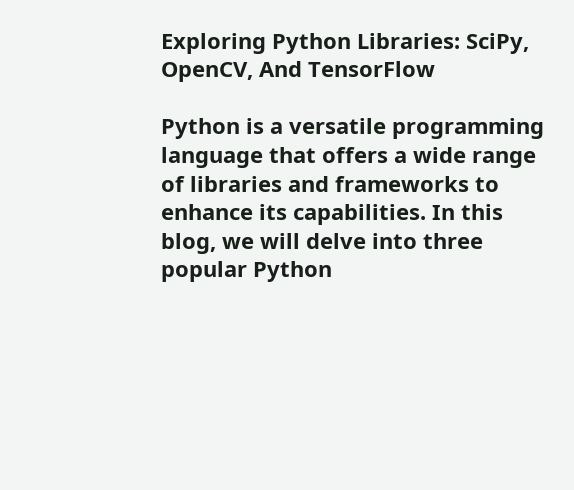Exploring Python Libraries: SciPy, OpenCV, And TensorFlow

Python is a versatile programming language that offers a wide range of libraries and frameworks to enhance its capabilities. In this blog, we will delve into three popular Python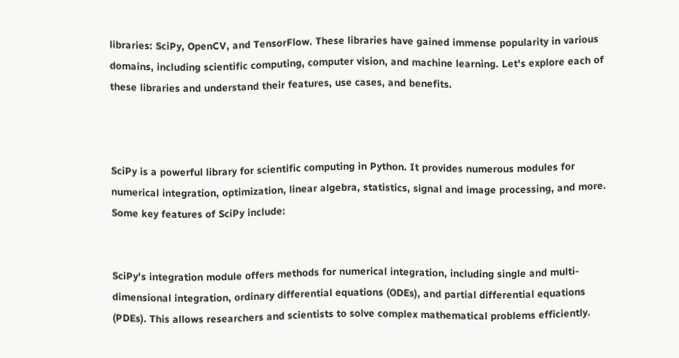libraries: SciPy, OpenCV, and TensorFlow. These libraries have gained immense popularity in various domains, including scientific computing, computer vision, and machine learning. Let's explore each of these libraries and understand their features, use cases, and benefits.



SciPy is a powerful library for scientific computing in Python. It provides numerous modules for numerical integration, optimization, linear algebra, statistics, signal and image processing, and more. Some key features of SciPy include:


SciPy's integration module offers methods for numerical integration, including single and multi-dimensional integration, ordinary differential equations (ODEs), and partial differential equations (PDEs). This allows researchers and scientists to solve complex mathematical problems efficiently.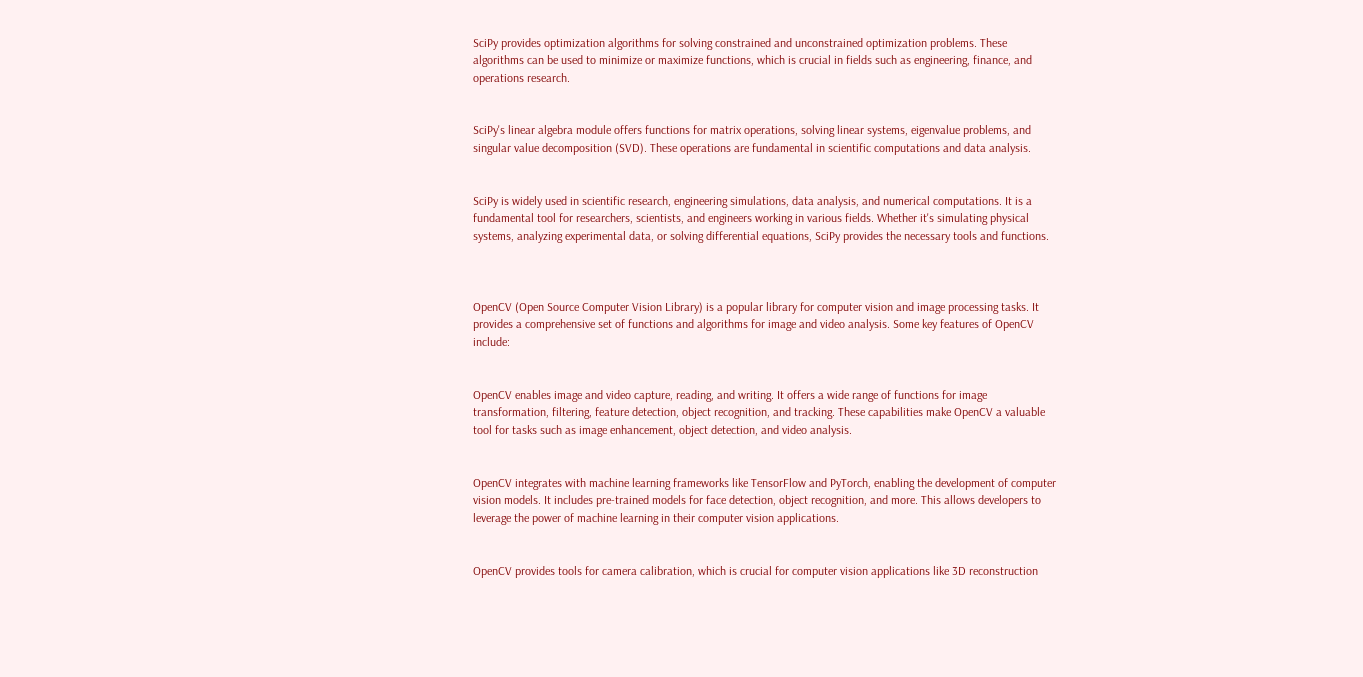SciPy provides optimization algorithms for solving constrained and unconstrained optimization problems. These algorithms can be used to minimize or maximize functions, which is crucial in fields such as engineering, finance, and operations research.


SciPy's linear algebra module offers functions for matrix operations, solving linear systems, eigenvalue problems, and singular value decomposition (SVD). These operations are fundamental in scientific computations and data analysis.


SciPy is widely used in scientific research, engineering simulations, data analysis, and numerical computations. It is a fundamental tool for researchers, scientists, and engineers working in various fields. Whether it's simulating physical systems, analyzing experimental data, or solving differential equations, SciPy provides the necessary tools and functions.



OpenCV (Open Source Computer Vision Library) is a popular library for computer vision and image processing tasks. It provides a comprehensive set of functions and algorithms for image and video analysis. Some key features of OpenCV include:


OpenCV enables image and video capture, reading, and writing. It offers a wide range of functions for image transformation, filtering, feature detection, object recognition, and tracking. These capabilities make OpenCV a valuable tool for tasks such as image enhancement, object detection, and video analysis.


OpenCV integrates with machine learning frameworks like TensorFlow and PyTorch, enabling the development of computer vision models. It includes pre-trained models for face detection, object recognition, and more. This allows developers to leverage the power of machine learning in their computer vision applications.


OpenCV provides tools for camera calibration, which is crucial for computer vision applications like 3D reconstruction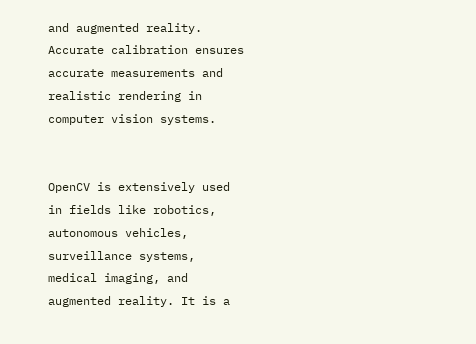and augmented reality. Accurate calibration ensures accurate measurements and realistic rendering in computer vision systems.


OpenCV is extensively used in fields like robotics, autonomous vehicles, surveillance systems, medical imaging, and augmented reality. It is a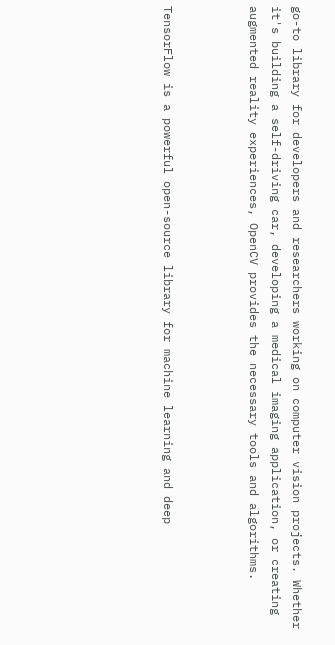go-to library for developers and researchers working on computer vision projects. Whether it's building a self-driving car, developing a medical imaging application, or creating augmented reality experiences, OpenCV provides the necessary tools and algorithms.



TensorFlow is a powerful open-source library for machine learning and deep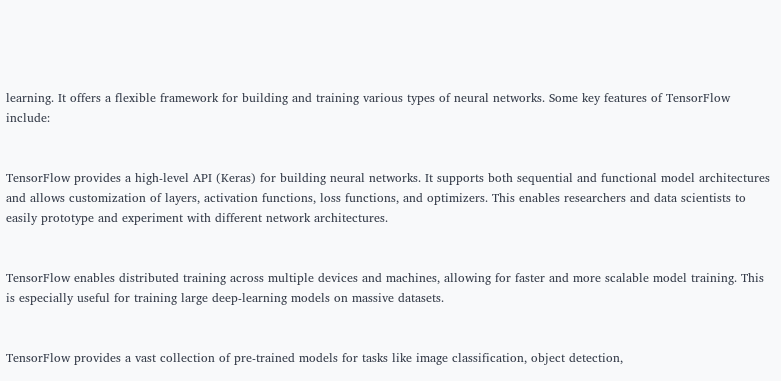learning. It offers a flexible framework for building and training various types of neural networks. Some key features of TensorFlow include:


TensorFlow provides a high-level API (Keras) for building neural networks. It supports both sequential and functional model architectures and allows customization of layers, activation functions, loss functions, and optimizers. This enables researchers and data scientists to easily prototype and experiment with different network architectures.


TensorFlow enables distributed training across multiple devices and machines, allowing for faster and more scalable model training. This is especially useful for training large deep-learning models on massive datasets.


TensorFlow provides a vast collection of pre-trained models for tasks like image classification, object detection,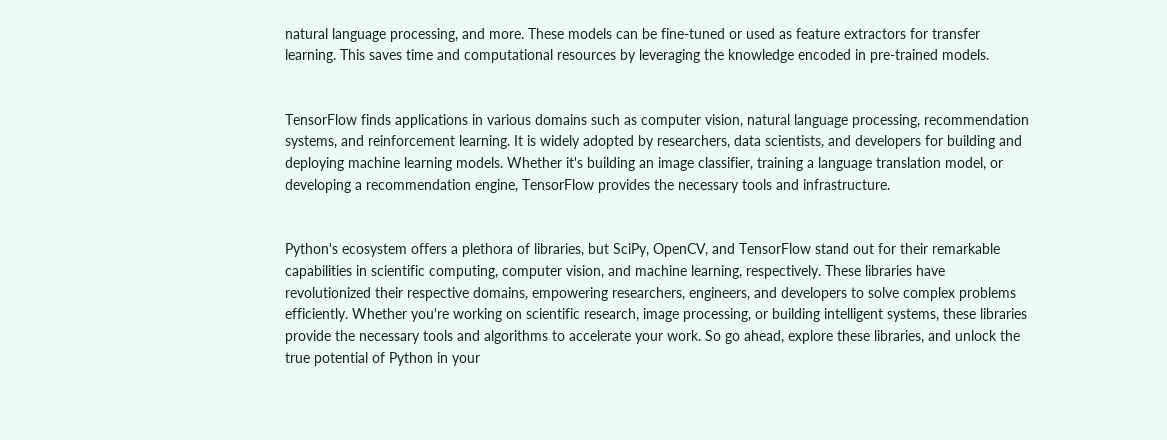natural language processing, and more. These models can be fine-tuned or used as feature extractors for transfer learning. This saves time and computational resources by leveraging the knowledge encoded in pre-trained models.


TensorFlow finds applications in various domains such as computer vision, natural language processing, recommendation systems, and reinforcement learning. It is widely adopted by researchers, data scientists, and developers for building and deploying machine learning models. Whether it's building an image classifier, training a language translation model, or developing a recommendation engine, TensorFlow provides the necessary tools and infrastructure.


Python's ecosystem offers a plethora of libraries, but SciPy, OpenCV, and TensorFlow stand out for their remarkable capabilities in scientific computing, computer vision, and machine learning, respectively. These libraries have revolutionized their respective domains, empowering researchers, engineers, and developers to solve complex problems efficiently. Whether you're working on scientific research, image processing, or building intelligent systems, these libraries provide the necessary tools and algorithms to accelerate your work. So go ahead, explore these libraries, and unlock the true potential of Python in your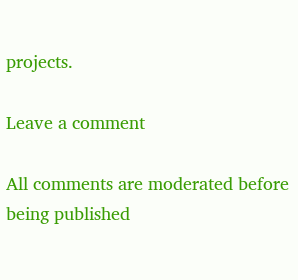projects.

Leave a comment

All comments are moderated before being published